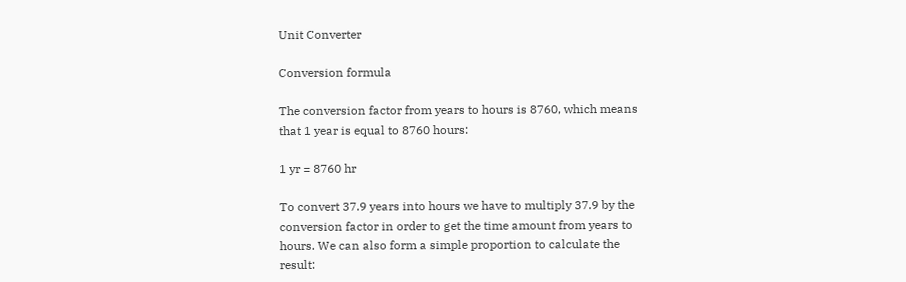Unit Converter

Conversion formula

The conversion factor from years to hours is 8760, which means that 1 year is equal to 8760 hours:

1 yr = 8760 hr

To convert 37.9 years into hours we have to multiply 37.9 by the conversion factor in order to get the time amount from years to hours. We can also form a simple proportion to calculate the result: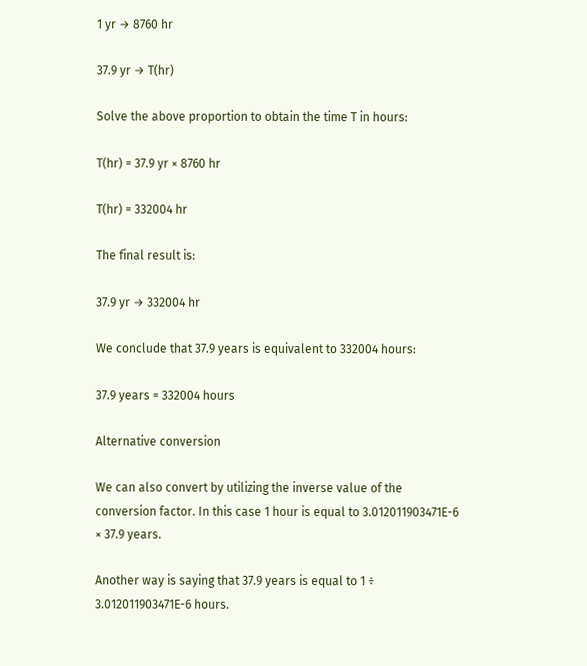1 yr → 8760 hr

37.9 yr → T(hr)

Solve the above proportion to obtain the time T in hours:

T(hr) = 37.9 yr × 8760 hr

T(hr) = 332004 hr

The final result is:

37.9 yr → 332004 hr

We conclude that 37.9 years is equivalent to 332004 hours:

37.9 years = 332004 hours

Alternative conversion

We can also convert by utilizing the inverse value of the conversion factor. In this case 1 hour is equal to 3.012011903471E-6 × 37.9 years.

Another way is saying that 37.9 years is equal to 1 ÷ 3.012011903471E-6 hours.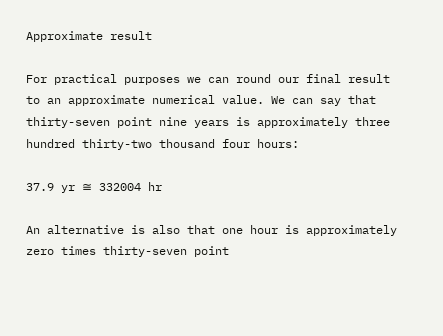Approximate result

For practical purposes we can round our final result to an approximate numerical value. We can say that thirty-seven point nine years is approximately three hundred thirty-two thousand four hours:

37.9 yr ≅ 332004 hr

An alternative is also that one hour is approximately zero times thirty-seven point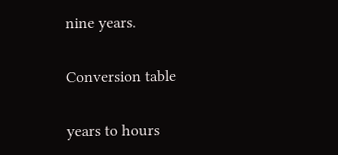nine years.

Conversion table

years to hours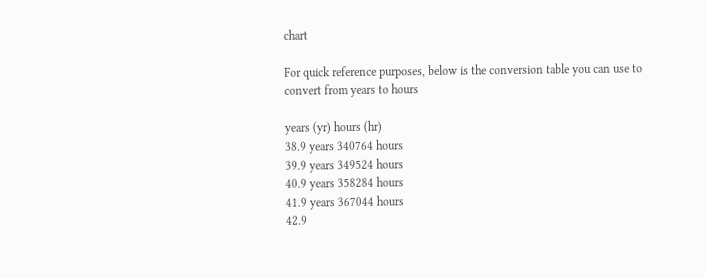chart

For quick reference purposes, below is the conversion table you can use to convert from years to hours

years (yr) hours (hr)
38.9 years 340764 hours
39.9 years 349524 hours
40.9 years 358284 hours
41.9 years 367044 hours
42.9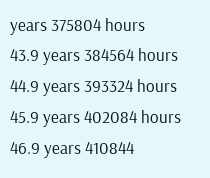years 375804 hours
43.9 years 384564 hours
44.9 years 393324 hours
45.9 years 402084 hours
46.9 years 410844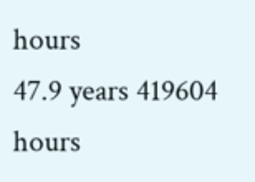hours
47.9 years 419604 hours